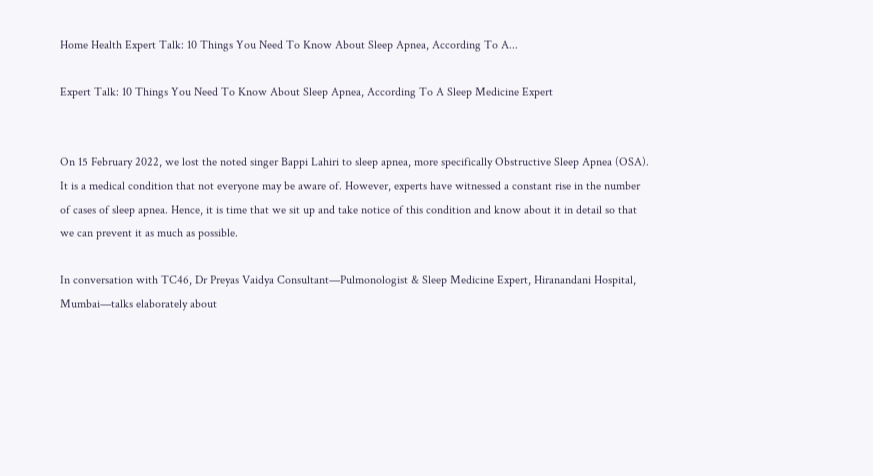Home Health Expert Talk: 10 Things You Need To Know About Sleep Apnea, According To A...

Expert Talk: 10 Things You Need To Know About Sleep Apnea, According To A Sleep Medicine Expert


On 15 February 2022, we lost the noted singer Bappi Lahiri to sleep apnea, more specifically Obstructive Sleep Apnea (OSA). It is a medical condition that not everyone may be aware of. However, experts have witnessed a constant rise in the number of cases of sleep apnea. Hence, it is time that we sit up and take notice of this condition and know about it in detail so that we can prevent it as much as possible.

In conversation with TC46, Dr Preyas Vaidya Consultant—Pulmonologist & Sleep Medicine Expert, Hiranandani Hospital, Mumbai—talks elaborately about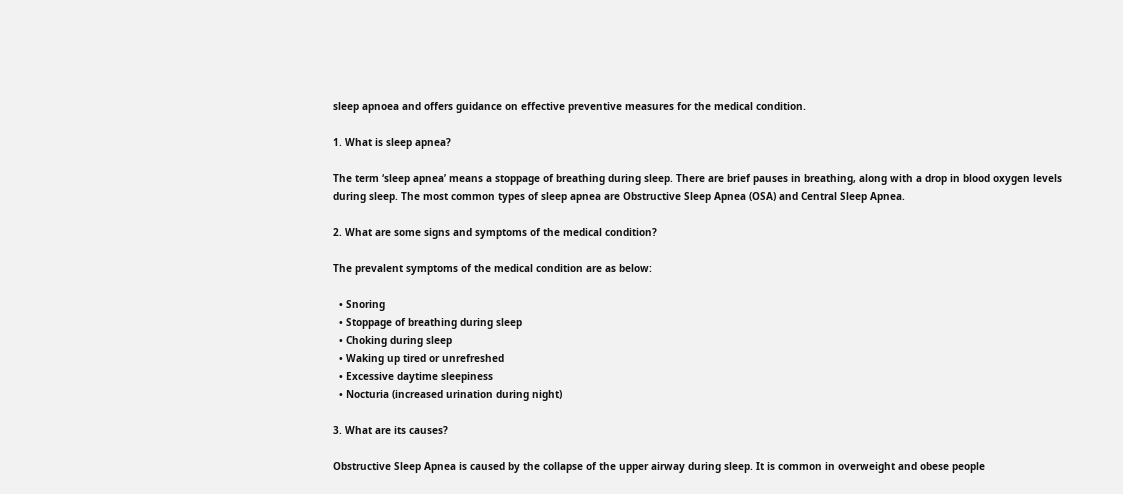sleep apnoea and offers guidance on effective preventive measures for the medical condition.

1. What is sleep apnea?

The term ‘sleep apnea’ means a stoppage of breathing during sleep. There are brief pauses in breathing, along with a drop in blood oxygen levels during sleep. The most common types of sleep apnea are Obstructive Sleep Apnea (OSA) and Central Sleep Apnea.

2. What are some signs and symptoms of the medical condition?

The prevalent symptoms of the medical condition are as below:

  • Snoring
  • Stoppage of breathing during sleep
  • Choking during sleep
  • Waking up tired or unrefreshed
  • Excessive daytime sleepiness
  • Nocturia (increased urination during night)

3. What are its causes?

Obstructive Sleep Apnea is caused by the collapse of the upper airway during sleep. It is common in overweight and obese people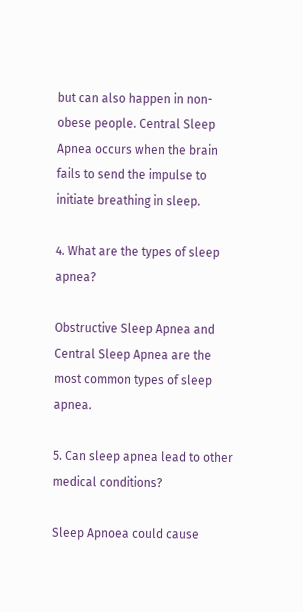but can also happen in non-obese people. Central Sleep Apnea occurs when the brain fails to send the impulse to initiate breathing in sleep.

4. What are the types of sleep apnea?

Obstructive Sleep Apnea and Central Sleep Apnea are the most common types of sleep apnea.

5. Can sleep apnea lead to other medical conditions?

Sleep Apnoea could cause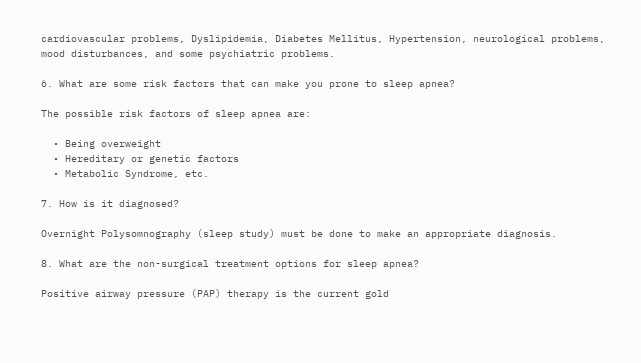cardiovascular problems, Dyslipidemia, Diabetes Mellitus, Hypertension, neurological problems, mood disturbances, and some psychiatric problems.

6. What are some risk factors that can make you prone to sleep apnea?

The possible risk factors of sleep apnea are:

  • Being overweight
  • Hereditary or genetic factors
  • Metabolic Syndrome, etc.

7. How is it diagnosed?

Overnight Polysomnography (sleep study) must be done to make an appropriate diagnosis.

8. What are the non-surgical treatment options for sleep apnea?

Positive airway pressure (PAP) therapy is the current gold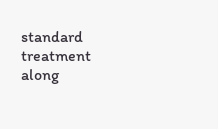standard treatment along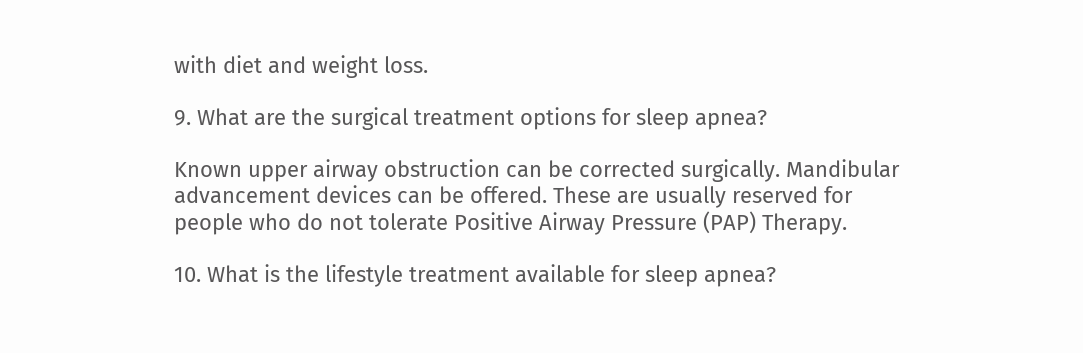with diet and weight loss.

9. What are the surgical treatment options for sleep apnea?

Known upper airway obstruction can be corrected surgically. Mandibular advancement devices can be offered. These are usually reserved for people who do not tolerate Positive Airway Pressure (PAP) Therapy.

10. What is the lifestyle treatment available for sleep apnea?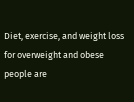Diet, exercise, and weight loss for overweight and obese people are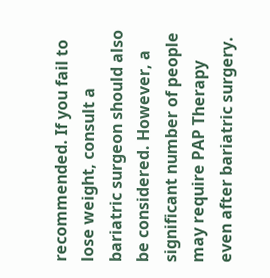recommended. If you fail to lose weight, consult a bariatric surgeon should also be considered. However, a significant number of people may require PAP Therapy even after bariatric surgery.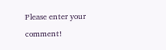Please enter your comment!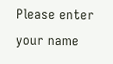Please enter your name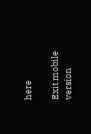here

Exit mobile version